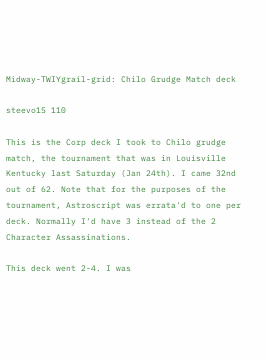Midway-TWIYgrail-grid: Chilo Grudge Match deck

steevo15 110

This is the Corp deck I took to Chilo grudge match, the tournament that was in Louisville Kentucky last Saturday (Jan 24th). I came 32nd out of 62. Note that for the purposes of the tournament, Astroscript was errata'd to one per deck. Normally I'd have 3 instead of the 2 Character Assassinations.

This deck went 2-4. I was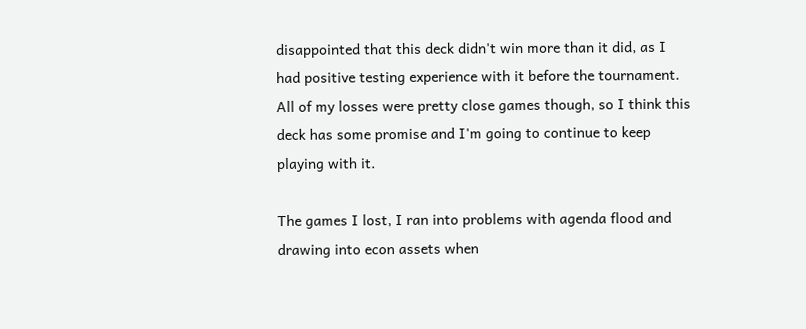disappointed that this deck didn't win more than it did, as I had positive testing experience with it before the tournament. All of my losses were pretty close games though, so I think this deck has some promise and I'm going to continue to keep playing with it.

The games I lost, I ran into problems with agenda flood and drawing into econ assets when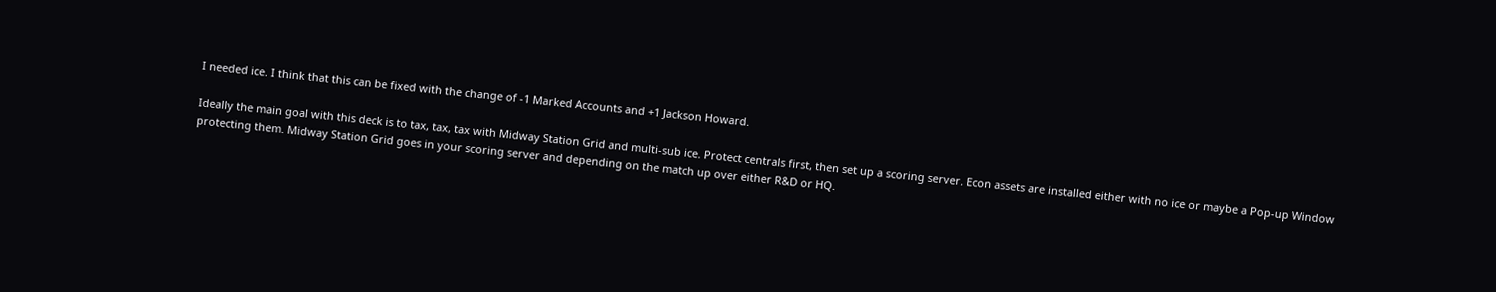I needed ice. I think that this can be fixed with the change of -1 Marked Accounts and +1 Jackson Howard.

Ideally the main goal with this deck is to tax, tax, tax with Midway Station Grid and multi-sub ice. Protect centrals first, then set up a scoring server. Econ assets are installed either with no ice or maybe a Pop-up Window protecting them. Midway Station Grid goes in your scoring server and depending on the match up over either R&D or HQ.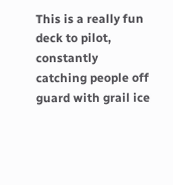This is a really fun deck to pilot, constantly catching people off guard with grail ice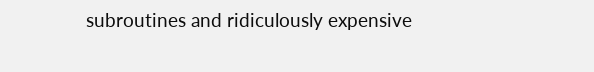subroutines and ridiculously expensive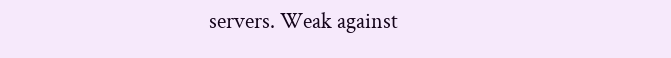servers. Weak against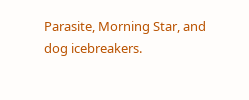Parasite, Morning Star, and dog icebreakers.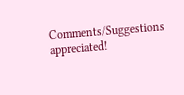Comments/Suggestions appreciated!